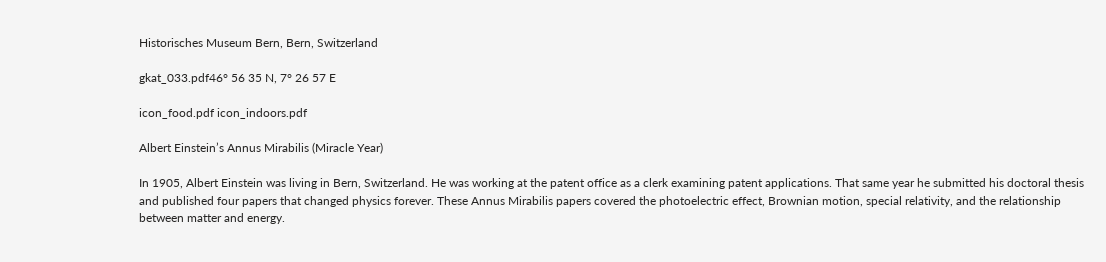Historisches Museum Bern, Bern, Switzerland

gkat_033.pdf46° 56 35 N, 7° 26 57 E

icon_food.pdf icon_indoors.pdf

Albert Einstein’s Annus Mirabilis (Miracle Year)

In 1905, Albert Einstein was living in Bern, Switzerland. He was working at the patent office as a clerk examining patent applications. That same year he submitted his doctoral thesis and published four papers that changed physics forever. These Annus Mirabilis papers covered the photoelectric effect, Brownian motion, special relativity, and the relationship between matter and energy.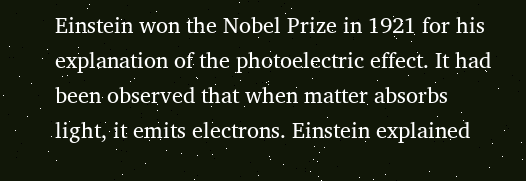Einstein won the Nobel Prize in 1921 for his explanation of the photoelectric effect. It had been observed that when matter absorbs light, it emits electrons. Einstein explained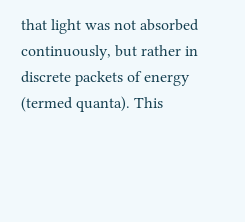that light was not absorbed continuously, but rather in discrete packets of energy (termed quanta). This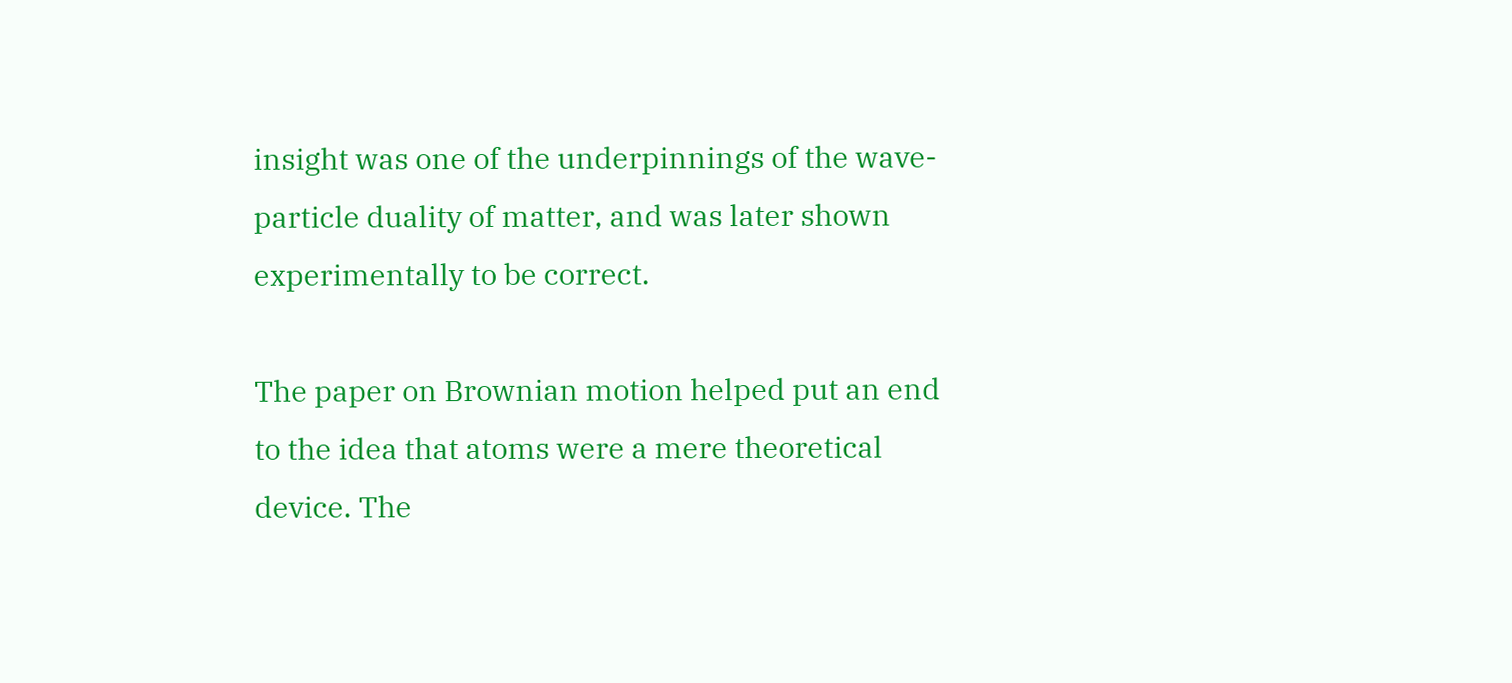insight was one of the underpinnings of the wave-particle duality of matter, and was later shown experimentally to be correct.

The paper on Brownian motion helped put an end to the idea that atoms were a mere theoretical device. The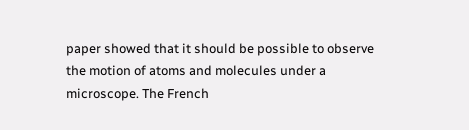paper showed that it should be possible to observe the motion of atoms and molecules under a microscope. The French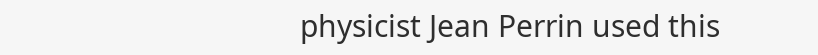physicist Jean Perrin used this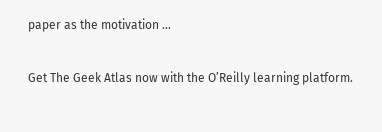paper as the motivation ...

Get The Geek Atlas now with the O’Reilly learning platform.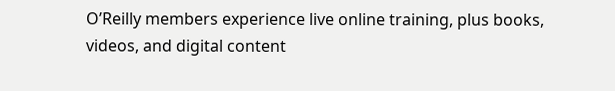O’Reilly members experience live online training, plus books, videos, and digital content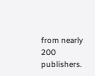from nearly 200 publishers.